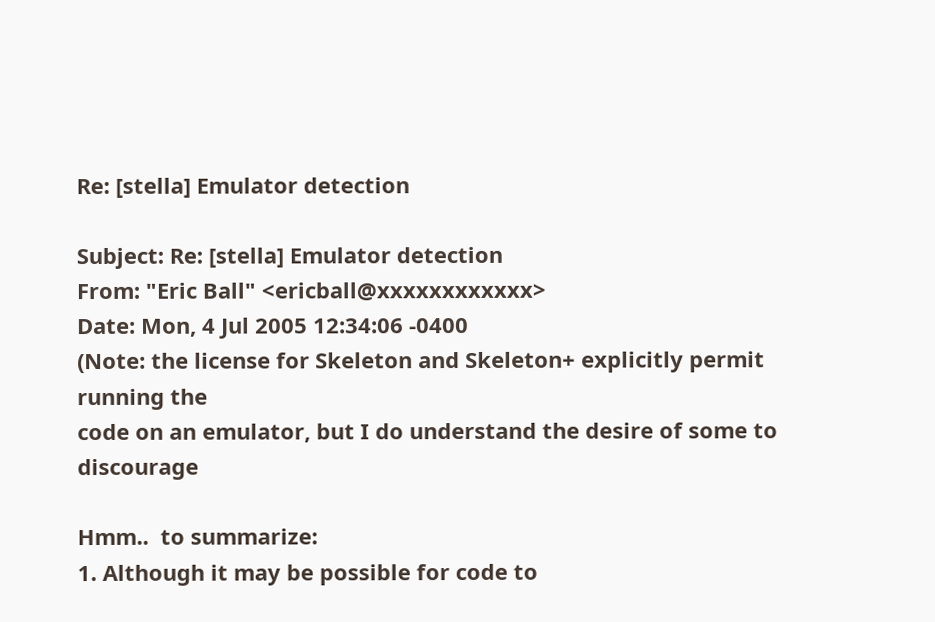Re: [stella] Emulator detection

Subject: Re: [stella] Emulator detection
From: "Eric Ball" <ericball@xxxxxxxxxxxx>
Date: Mon, 4 Jul 2005 12:34:06 -0400
(Note: the license for Skeleton and Skeleton+ explicitly permit running the
code on an emulator, but I do understand the desire of some to discourage

Hmm..  to summarize:
1. Although it may be possible for code to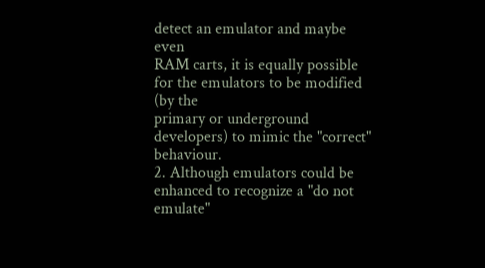detect an emulator and maybe even
RAM carts, it is equally possible for the emulators to be modified (by the
primary or underground developers) to mimic the "correct" behaviour.
2. Although emulators could be enhanced to recognize a "do not emulate"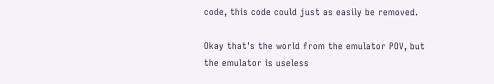code, this code could just as easily be removed.

Okay that's the world from the emulator POV, but the emulator is useless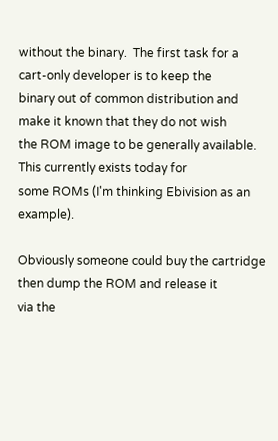without the binary.  The first task for a cart-only developer is to keep the
binary out of common distribution and make it known that they do not wish
the ROM image to be generally available.  This currently exists today for
some ROMs (I'm thinking Ebivision as an example).

Obviously someone could buy the cartridge then dump the ROM and release it
via the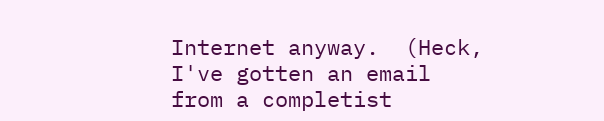Internet anyway.  (Heck, I've gotten an email from a completist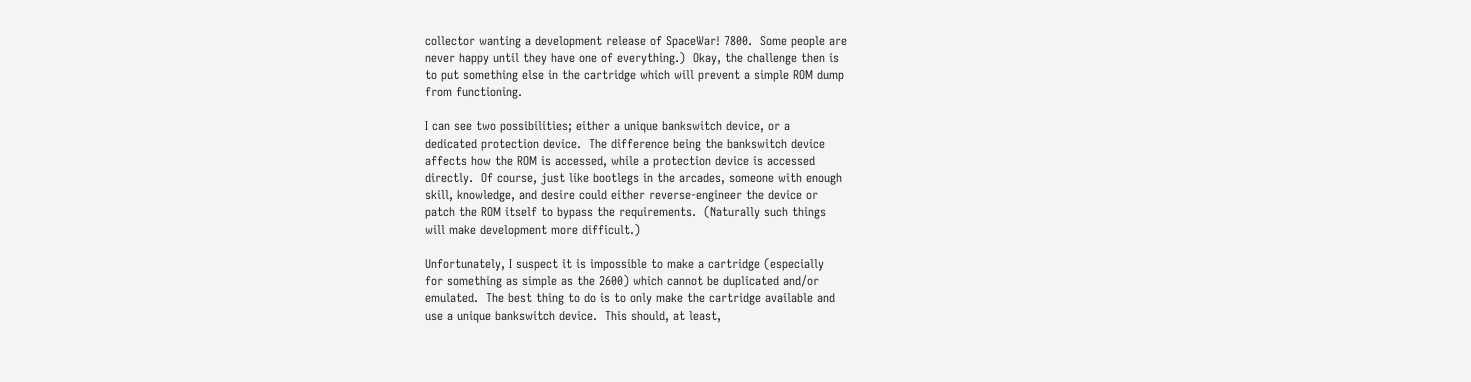collector wanting a development release of SpaceWar! 7800.  Some people are
never happy until they have one of everything.)  Okay, the challenge then is
to put something else in the cartridge which will prevent a simple ROM dump
from functioning.

I can see two possibilities; either a unique bankswitch device, or a
dedicated protection device.  The difference being the bankswitch device
affects how the ROM is accessed, while a protection device is accessed
directly.  Of course, just like bootlegs in the arcades, someone with enough
skill, knowledge, and desire could either reverse-engineer the device or
patch the ROM itself to bypass the requirements.  (Naturally such things
will make development more difficult.)

Unfortunately, I suspect it is impossible to make a cartridge (especially
for something as simple as the 2600) which cannot be duplicated and/or
emulated.  The best thing to do is to only make the cartridge available and
use a unique bankswitch device.  This should, at least,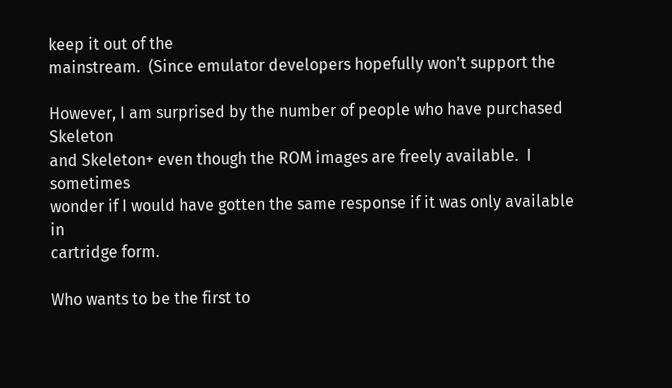keep it out of the
mainstream.  (Since emulator developers hopefully won't support the

However, I am surprised by the number of people who have purchased Skeleton
and Skeleton+ even though the ROM images are freely available.  I sometimes
wonder if I would have gotten the same response if it was only available in
cartridge form.

Who wants to be the first to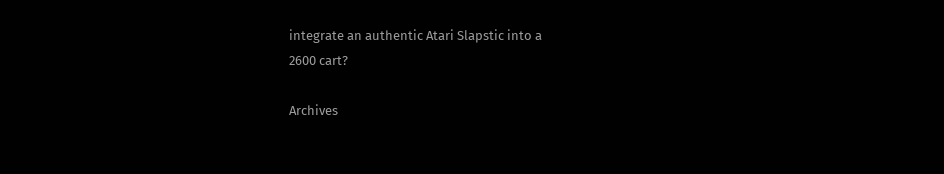integrate an authentic Atari Slapstic into a
2600 cart?

Archives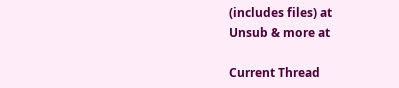(includes files) at
Unsub & more at

Current Thread